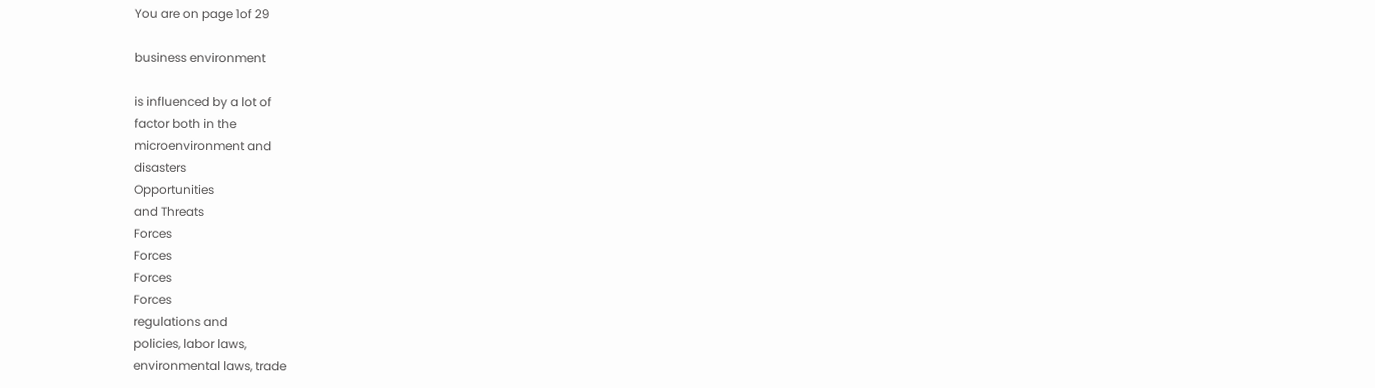You are on page 1of 29

business environment

is influenced by a lot of
factor both in the
microenvironment and
disasters
Opportunities
and Threats
Forces
Forces
Forces
Forces
regulations and
policies, labor laws,
environmental laws, trade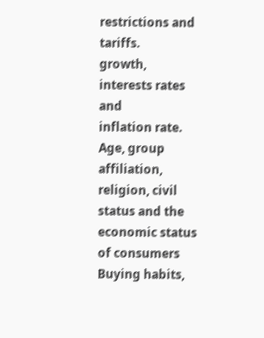restrictions and tariffs.
growth,
interests rates and
inflation rate.
Age, group affiliation,
religion, civil status and the
economic status of consumers
Buying habits,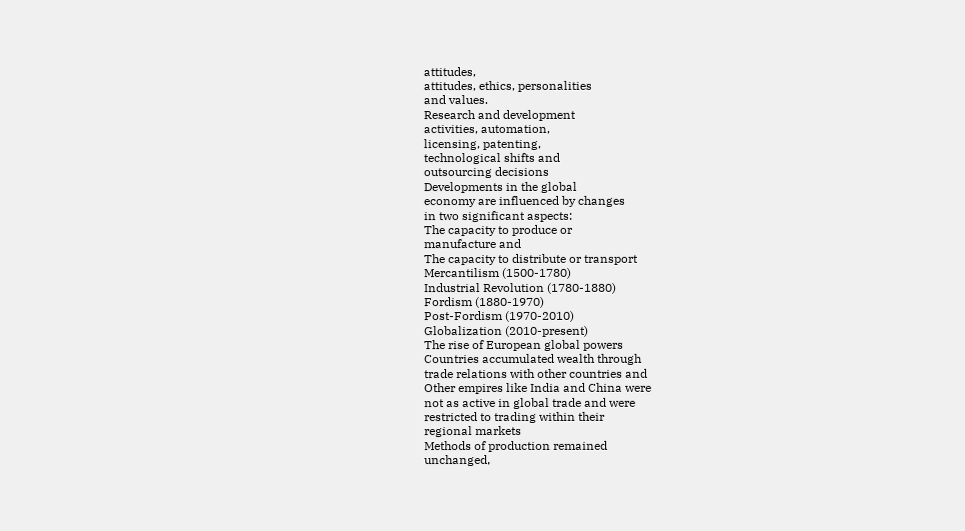attitudes,
attitudes, ethics, personalities
and values.
Research and development
activities, automation,
licensing, patenting,
technological shifts and
outsourcing decisions
Developments in the global
economy are influenced by changes
in two significant aspects:
The capacity to produce or
manufacture and
The capacity to distribute or transport
Mercantilism (1500-1780)
Industrial Revolution (1780-1880)
Fordism (1880-1970)
Post-Fordism (1970-2010)
Globalization (2010-present)
The rise of European global powers
Countries accumulated wealth through
trade relations with other countries and
Other empires like India and China were
not as active in global trade and were
restricted to trading within their
regional markets
Methods of production remained
unchanged,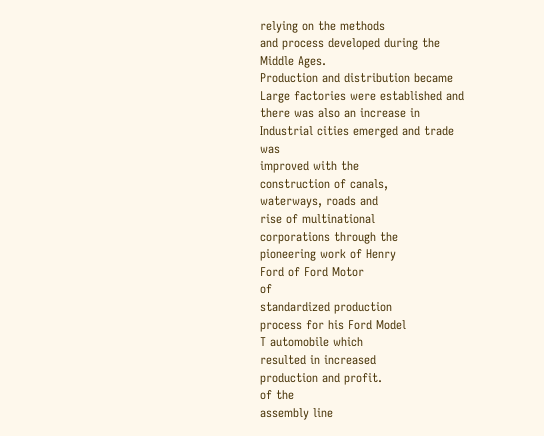relying on the methods
and process developed during the
Middle Ages.
Production and distribution became
Large factories were established and
there was also an increase in
Industrial cities emerged and trade
was
improved with the
construction of canals,
waterways, roads and
rise of multinational
corporations through the
pioneering work of Henry
Ford of Ford Motor
of
standardized production
process for his Ford Model
T automobile which
resulted in increased
production and profit.
of the
assembly line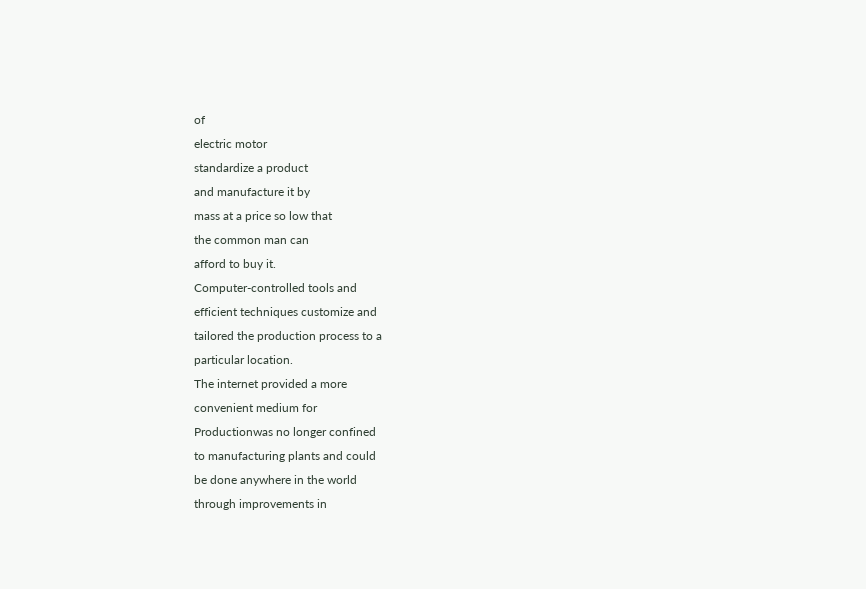of
electric motor
standardize a product
and manufacture it by
mass at a price so low that
the common man can
afford to buy it.
Computer-controlled tools and
efficient techniques customize and
tailored the production process to a
particular location.
The internet provided a more
convenient medium for
Productionwas no longer confined
to manufacturing plants and could
be done anywhere in the world
through improvements in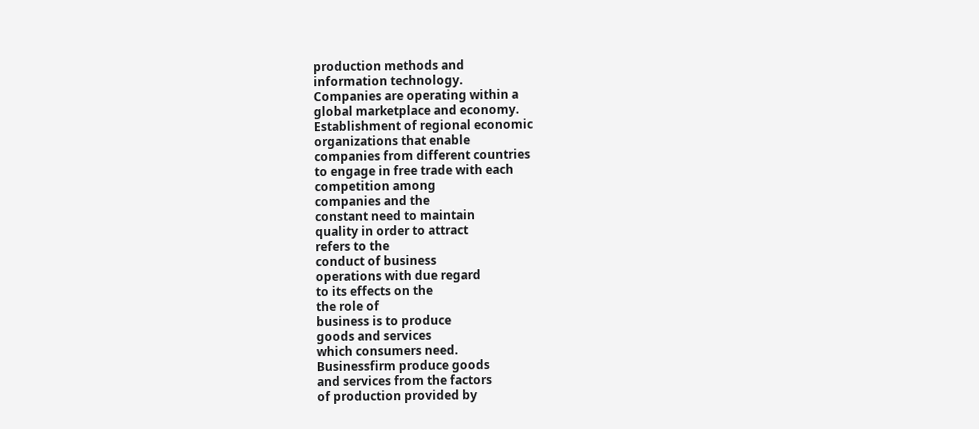production methods and
information technology.
Companies are operating within a
global marketplace and economy.
Establishment of regional economic
organizations that enable
companies from different countries
to engage in free trade with each
competition among
companies and the
constant need to maintain
quality in order to attract
refers to the
conduct of business
operations with due regard
to its effects on the
the role of
business is to produce
goods and services
which consumers need.
Businessfirm produce goods
and services from the factors
of production provided by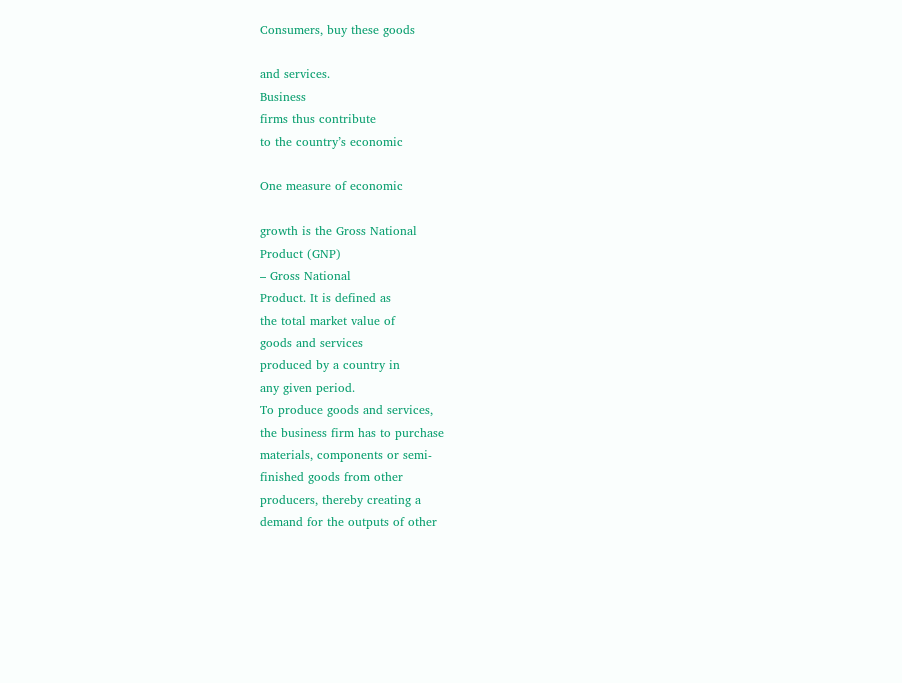Consumers, buy these goods

and services.
Business
firms thus contribute
to the country’s economic

One measure of economic

growth is the Gross National
Product (GNP)
– Gross National
Product. It is defined as
the total market value of
goods and services
produced by a country in
any given period.
To produce goods and services,
the business firm has to purchase
materials, components or semi-
finished goods from other
producers, thereby creating a
demand for the outputs of other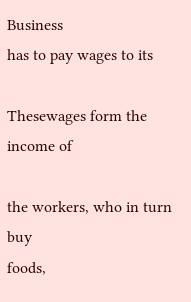Business
has to pay wages to its

Thesewages form the income of

the workers, who in turn buy
foods,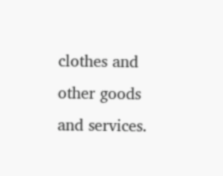clothes and other goods
and services.